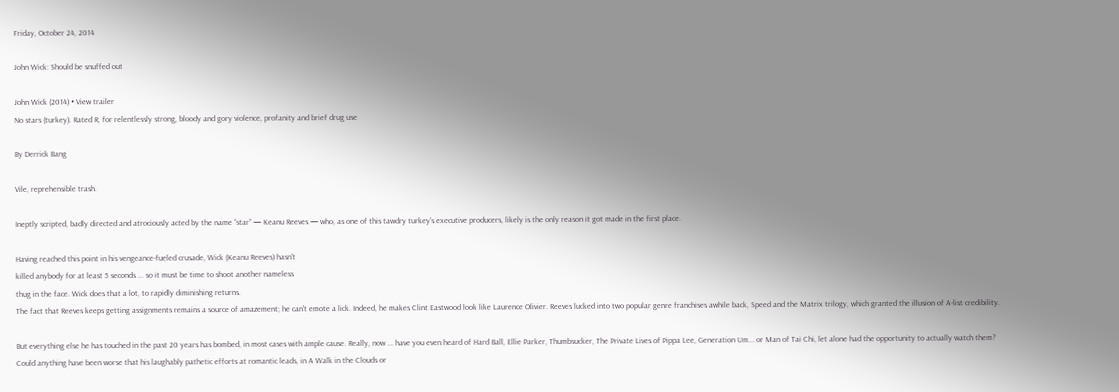Friday, October 24, 2014

John Wick: Should be snuffed out

John Wick (2014) • View trailer
No stars (turkey). Rated R, for relentlessly strong, bloody and gory violence, profanity and brief drug use

By Derrick Bang

Vile, reprehensible trash.

Ineptly scripted, badly directed and atrociously acted by the name “star” — Keanu Reeves — who, as one of this tawdry turkey’s executive producers, likely is the only reason it got made in the first place.

Having reached this point in his vengeance-fueled crusade, Wick (Keanu Reeves) hasn't
killed anybody for at least 5 seconds ... so it must be time to shoot another nameless
thug in the face. Wick does that a lot, to rapidly diminishing returns.
The fact that Reeves keeps getting assignments remains a source of amazement; he can’t emote a lick. Indeed, he makes Clint Eastwood look like Laurence Olivier. Reeves lucked into two popular genre franchises awhile back, Speed and the Matrix trilogy, which granted the illusion of A-list credibility.

But everything else he has touched in the past 20 years has bombed, in most cases with ample cause. Really, now ... have you even heard of Hard Ball, Ellie Parker, Thumbsucker, The Private Lives of Pippa Lee, Generation Um... or Man of Tai Chi, let alone had the opportunity to actually watch them? Could anything have been worse that his laughably pathetic efforts at romantic leads, in A Walk in the Clouds or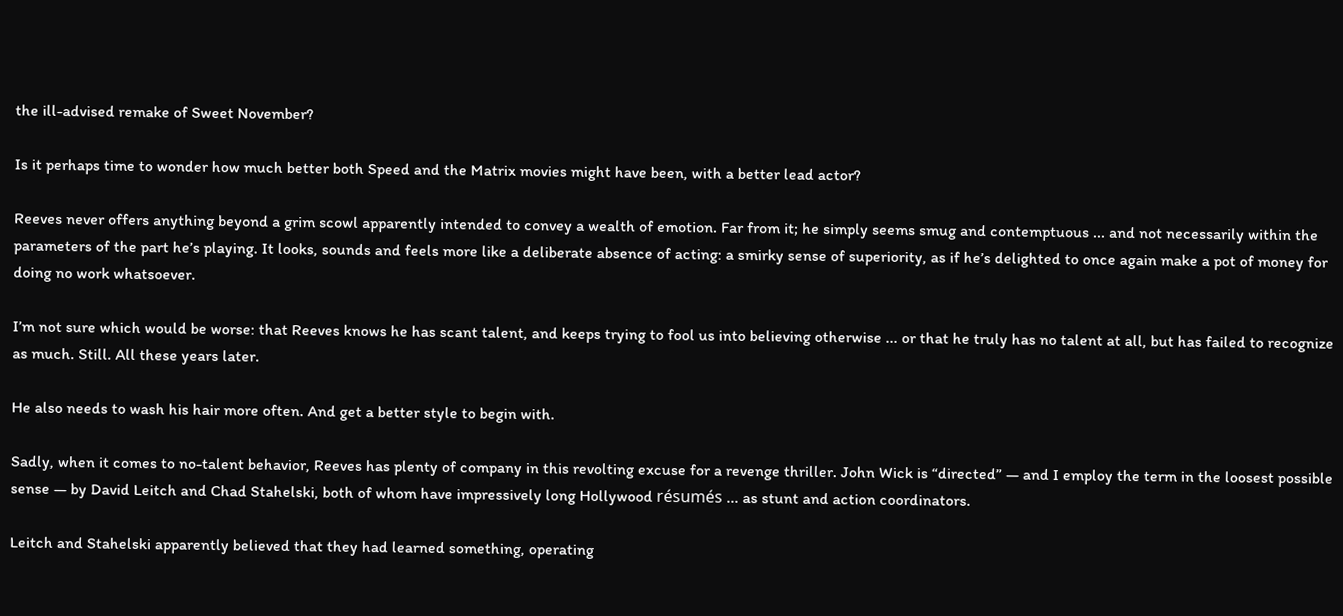the ill-advised remake of Sweet November?

Is it perhaps time to wonder how much better both Speed and the Matrix movies might have been, with a better lead actor?

Reeves never offers anything beyond a grim scowl apparently intended to convey a wealth of emotion. Far from it; he simply seems smug and contemptuous ... and not necessarily within the parameters of the part he’s playing. It looks, sounds and feels more like a deliberate absence of acting: a smirky sense of superiority, as if he’s delighted to once again make a pot of money for doing no work whatsoever.

I’m not sure which would be worse: that Reeves knows he has scant talent, and keeps trying to fool us into believing otherwise ... or that he truly has no talent at all, but has failed to recognize as much. Still. All these years later.

He also needs to wash his hair more often. And get a better style to begin with.

Sadly, when it comes to no-talent behavior, Reeves has plenty of company in this revolting excuse for a revenge thriller. John Wick is “directed” — and I employ the term in the loosest possible sense — by David Leitch and Chad Stahelski, both of whom have impressively long Hollywood résumés ... as stunt and action coordinators.

Leitch and Stahelski apparently believed that they had learned something, operating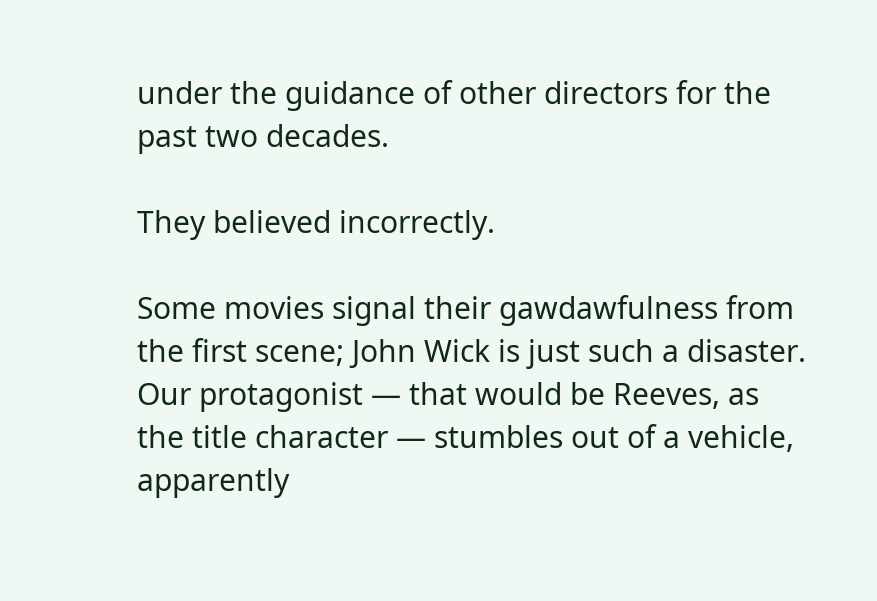under the guidance of other directors for the past two decades.

They believed incorrectly.

Some movies signal their gawdawfulness from the first scene; John Wick is just such a disaster. Our protagonist — that would be Reeves, as the title character — stumbles out of a vehicle, apparently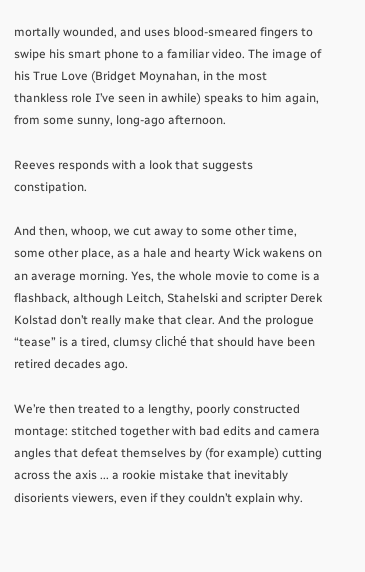mortally wounded, and uses blood-smeared fingers to swipe his smart phone to a familiar video. The image of his True Love (Bridget Moynahan, in the most thankless role I’ve seen in awhile) speaks to him again, from some sunny, long-ago afternoon.

Reeves responds with a look that suggests constipation.

And then, whoop, we cut away to some other time, some other place, as a hale and hearty Wick wakens on an average morning. Yes, the whole movie to come is a flashback, although Leitch, Stahelski and scripter Derek Kolstad don’t really make that clear. And the prologue “tease” is a tired, clumsy cliché that should have been retired decades ago.

We’re then treated to a lengthy, poorly constructed montage: stitched together with bad edits and camera angles that defeat themselves by (for example) cutting across the axis ... a rookie mistake that inevitably disorients viewers, even if they couldn’t explain why.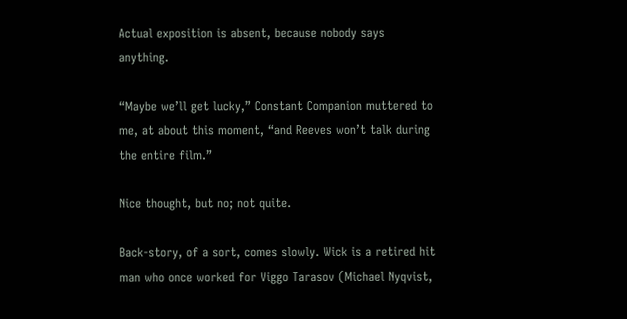Actual exposition is absent, because nobody says anything.

“Maybe we’ll get lucky,” Constant Companion muttered to me, at about this moment, “and Reeves won’t talk during the entire film.”

Nice thought, but no; not quite.

Back-story, of a sort, comes slowly. Wick is a retired hit man who once worked for Viggo Tarasov (Michael Nyqvist,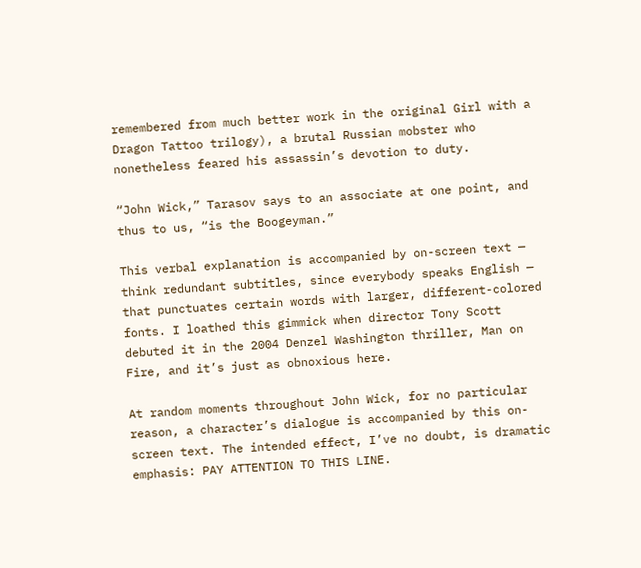remembered from much better work in the original Girl with a Dragon Tattoo trilogy), a brutal Russian mobster who nonetheless feared his assassin’s devotion to duty.

“John Wick,” Tarasov says to an associate at one point, and thus to us, “is the Boogeyman.”

This verbal explanation is accompanied by on-screen text — think redundant subtitles, since everybody speaks English — that punctuates certain words with larger, different-colored fonts. I loathed this gimmick when director Tony Scott debuted it in the 2004 Denzel Washington thriller, Man on Fire, and it’s just as obnoxious here.

At random moments throughout John Wick, for no particular reason, a character’s dialogue is accompanied by this on-screen text. The intended effect, I’ve no doubt, is dramatic emphasis: PAY ATTENTION TO THIS LINE.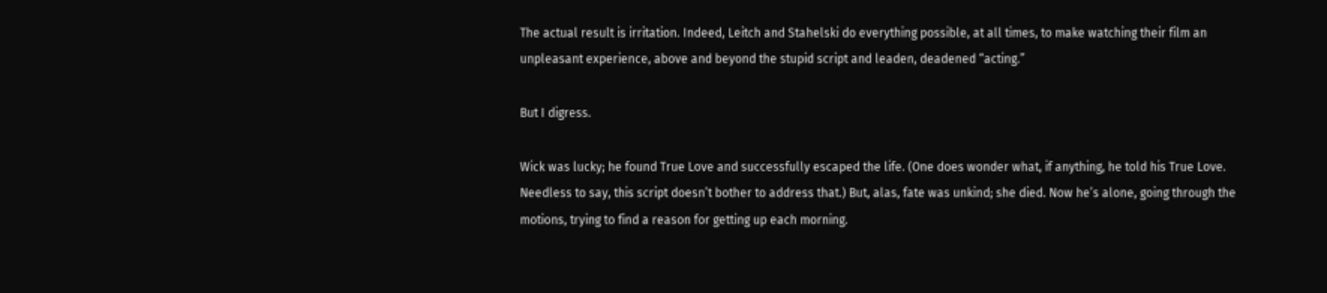The actual result is irritation. Indeed, Leitch and Stahelski do everything possible, at all times, to make watching their film an unpleasant experience, above and beyond the stupid script and leaden, deadened “acting.”

But I digress.

Wick was lucky; he found True Love and successfully escaped the life. (One does wonder what, if anything, he told his True Love. Needless to say, this script doesn’t bother to address that.) But, alas, fate was unkind; she died. Now he’s alone, going through the motions, trying to find a reason for getting up each morning.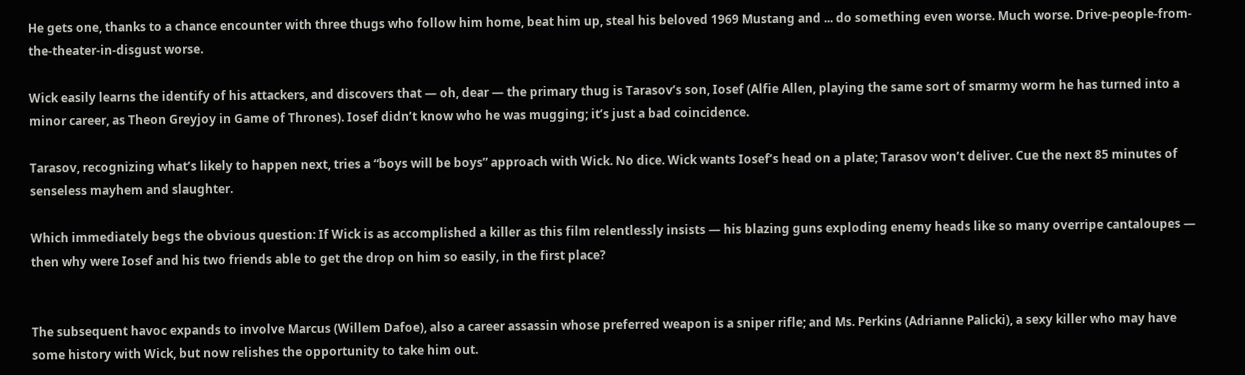He gets one, thanks to a chance encounter with three thugs who follow him home, beat him up, steal his beloved 1969 Mustang and ... do something even worse. Much worse. Drive-people-from-the-theater-in-disgust worse.

Wick easily learns the identify of his attackers, and discovers that — oh, dear — the primary thug is Tarasov’s son, Iosef (Alfie Allen, playing the same sort of smarmy worm he has turned into a minor career, as Theon Greyjoy in Game of Thrones). Iosef didn’t know who he was mugging; it’s just a bad coincidence.

Tarasov, recognizing what’s likely to happen next, tries a “boys will be boys” approach with Wick. No dice. Wick wants Iosef’s head on a plate; Tarasov won’t deliver. Cue the next 85 minutes of senseless mayhem and slaughter.

Which immediately begs the obvious question: If Wick is as accomplished a killer as this film relentlessly insists — his blazing guns exploding enemy heads like so many overripe cantaloupes — then why were Iosef and his two friends able to get the drop on him so easily, in the first place?


The subsequent havoc expands to involve Marcus (Willem Dafoe), also a career assassin whose preferred weapon is a sniper rifle; and Ms. Perkins (Adrianne Palicki), a sexy killer who may have some history with Wick, but now relishes the opportunity to take him out.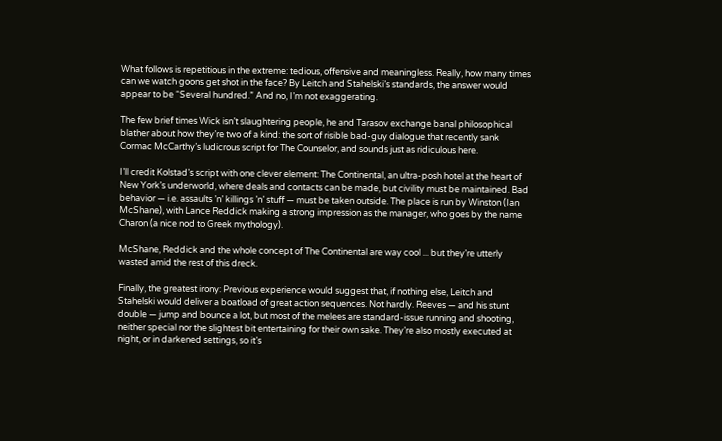What follows is repetitious in the extreme: tedious, offensive and meaningless. Really, how many times can we watch goons get shot in the face? By Leitch and Stahelski’s standards, the answer would appear to be “Several hundred.” And no, I’m not exaggerating.

The few brief times Wick isn’t slaughtering people, he and Tarasov exchange banal philosophical blather about how they’re two of a kind: the sort of risible bad-guy dialogue that recently sank Cormac McCarthy’s ludicrous script for The Counselor, and sounds just as ridiculous here.

I’ll credit Kolstad’s script with one clever element: The Continental, an ultra-posh hotel at the heart of New York’s underworld, where deals and contacts can be made, but civility must be maintained. Bad behavior — i.e. assaults ’n’ killings ’n’ stuff — must be taken outside. The place is run by Winston (Ian McShane), with Lance Reddick making a strong impression as the manager, who goes by the name Charon (a nice nod to Greek mythology).

McShane, Reddick and the whole concept of The Continental are way cool ... but they’re utterly wasted amid the rest of this dreck.

Finally, the greatest irony: Previous experience would suggest that, if nothing else, Leitch and Stahelski would deliver a boatload of great action sequences. Not hardly. Reeves — and his stunt double — jump and bounce a lot, but most of the melees are standard-issue running and shooting, neither special nor the slightest bit entertaining for their own sake. They’re also mostly executed at night, or in darkened settings, so it’s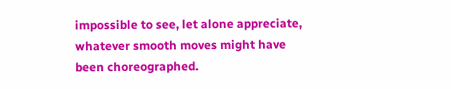impossible to see, let alone appreciate, whatever smooth moves might have been choreographed.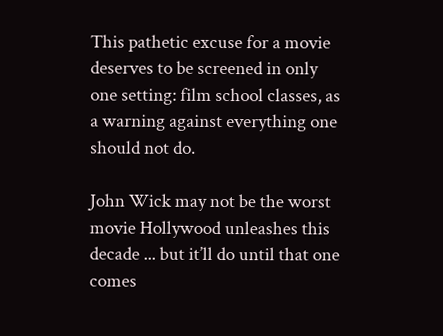This pathetic excuse for a movie deserves to be screened in only one setting: film school classes, as a warning against everything one should not do.

John Wick may not be the worst movie Hollywood unleashes this decade ... but it’ll do until that one comes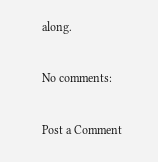along.

No comments:

Post a Comment